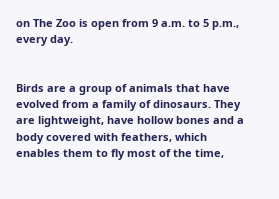on The Zoo is open from 9 a.m. to 5 p.m., every day.


Birds are a group of animals that have evolved from a family of dinosaurs. They are lightweight, have hollow bones and a body covered with feathers, which enables them to fly most of the time,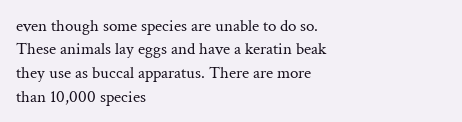even though some species are unable to do so. These animals lay eggs and have a keratin beak they use as buccal apparatus. There are more than 10,000 species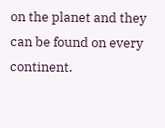on the planet and they can be found on every continent.